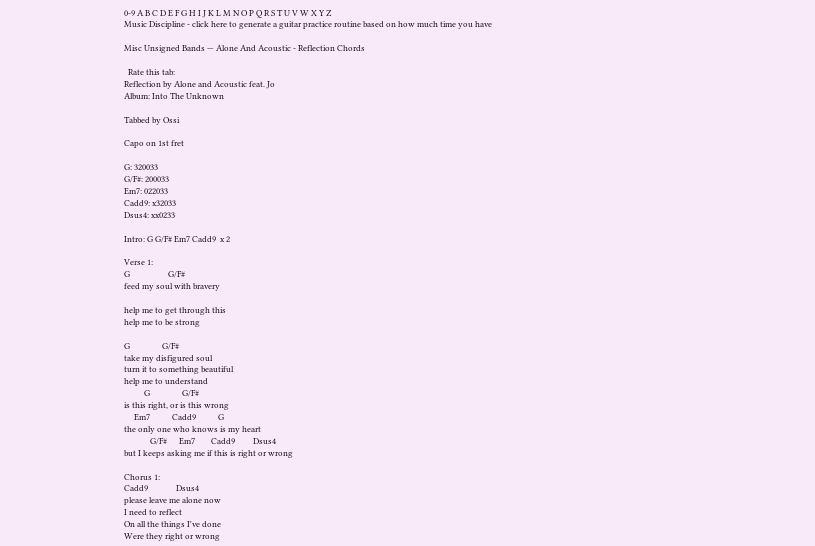0-9 A B C D E F G H I J K L M N O P Q R S T U V W X Y Z
Music Discipline - click here to generate a guitar practice routine based on how much time you have

Misc Unsigned Bands — Alone And Acoustic - Reflection Chords

  Rate this tab:
Reflection by Alone and Acoustic feat. Jo
Album: Into The Unknown

Tabbed by Ossi

Capo on 1st fret

G: 320033
G/F#: 200033
Em7: 022033
Cadd9: x32033
Dsus4: xx0233

Intro: G G/F# Em7 Cadd9  x 2

Verse 1:
G                   G/F#
feed my soul with bravery

help me to get through this
help me to be strong

G                G/F#
take my disfigured soul
turn it to something beautiful
help me to understand
          G                G/F#
is this right, or is this wrong
     Em7           Cadd9           G
the only one who knows is my heart
             G/F#      Em7        Cadd9         Dsus4
but I keeps asking me if this is right or wrong

Chorus 1:
Cadd9              Dsus4
please leave me alone now
I need to reflect
On all the things I've done
Were they right or wrong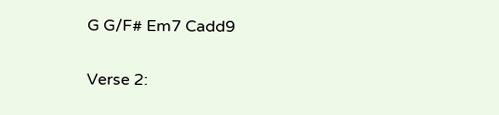G G/F# Em7 Cadd9

Verse 2: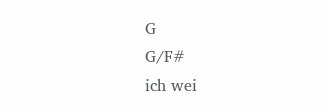G                                  G/F#
ich wei